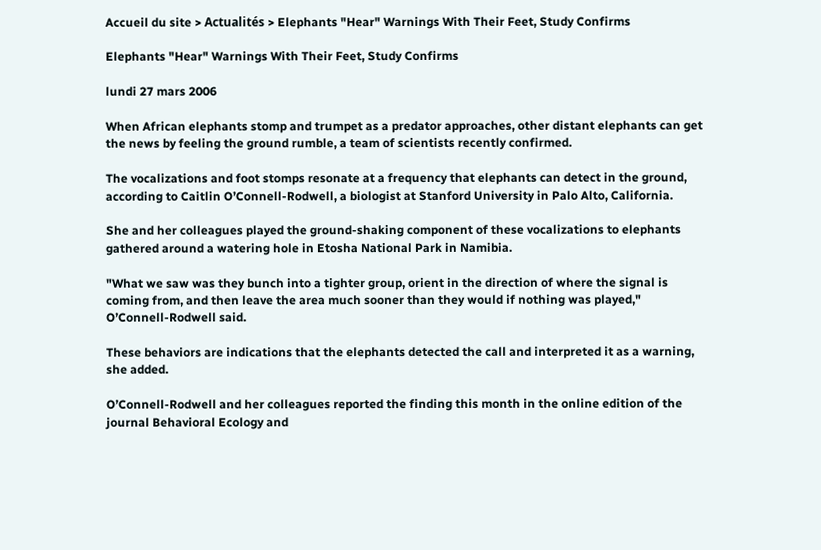Accueil du site > Actualités > Elephants "Hear" Warnings With Their Feet, Study Confirms

Elephants "Hear" Warnings With Their Feet, Study Confirms

lundi 27 mars 2006

When African elephants stomp and trumpet as a predator approaches, other distant elephants can get the news by feeling the ground rumble, a team of scientists recently confirmed.

The vocalizations and foot stomps resonate at a frequency that elephants can detect in the ground, according to Caitlin O’Connell-Rodwell, a biologist at Stanford University in Palo Alto, California.

She and her colleagues played the ground-shaking component of these vocalizations to elephants gathered around a watering hole in Etosha National Park in Namibia.

"What we saw was they bunch into a tighter group, orient in the direction of where the signal is coming from, and then leave the area much sooner than they would if nothing was played," O’Connell-Rodwell said.

These behaviors are indications that the elephants detected the call and interpreted it as a warning, she added.

O’Connell-Rodwell and her colleagues reported the finding this month in the online edition of the journal Behavioral Ecology and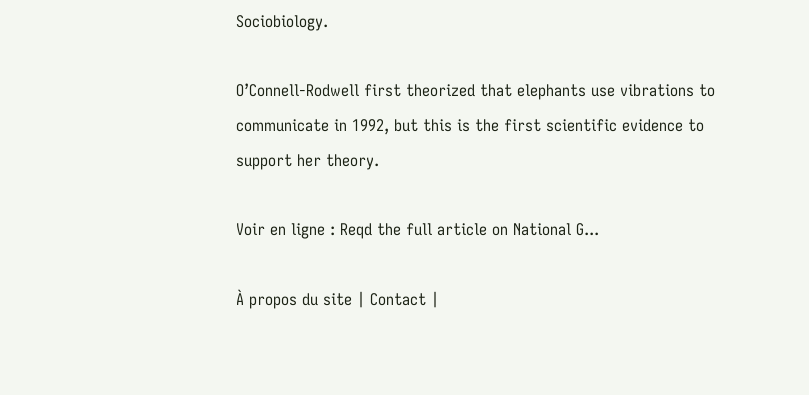Sociobiology.

O’Connell-Rodwell first theorized that elephants use vibrations to communicate in 1992, but this is the first scientific evidence to support her theory.

Voir en ligne : Reqd the full article on National G...

À propos du site | Contact |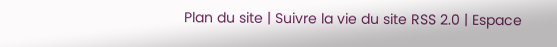Plan du site | Suivre la vie du site RSS 2.0 | Espace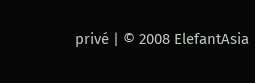privé | © 2008 ElefantAsia